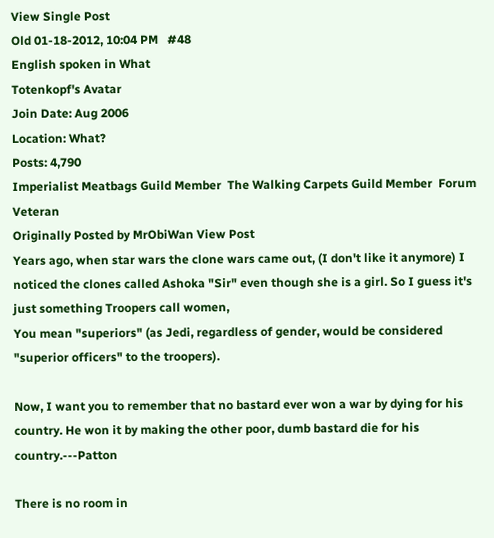View Single Post
Old 01-18-2012, 10:04 PM   #48
English spoken in What
Totenkopf's Avatar
Join Date: Aug 2006
Location: What?
Posts: 4,790
Imperialist Meatbags Guild Member  The Walking Carpets Guild Member  Forum Veteran
Originally Posted by MrObiWan View Post
Years ago, when star wars the clone wars came out, (I don't like it anymore) I noticed the clones called Ashoka "Sir" even though she is a girl. So I guess it's just something Troopers call women,
You mean "superiors" (as Jedi, regardless of gender, would be considered "superior officers" to the troopers).

Now, I want you to remember that no bastard ever won a war by dying for his country. He won it by making the other poor, dumb bastard die for his country.---Patton

There is no room in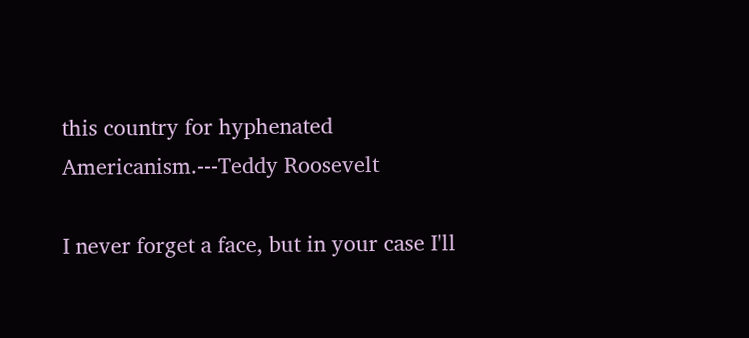this country for hyphenated Americanism.---Teddy Roosevelt

I never forget a face, but in your case I'll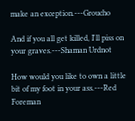make an exception.---Groucho

And if you all get killed, I'll piss on your graves.---Shaman Urdnot

How would you like to own a little bit of my foot in your ass.---Red Foreman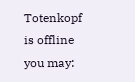Totenkopf is offline   you may: